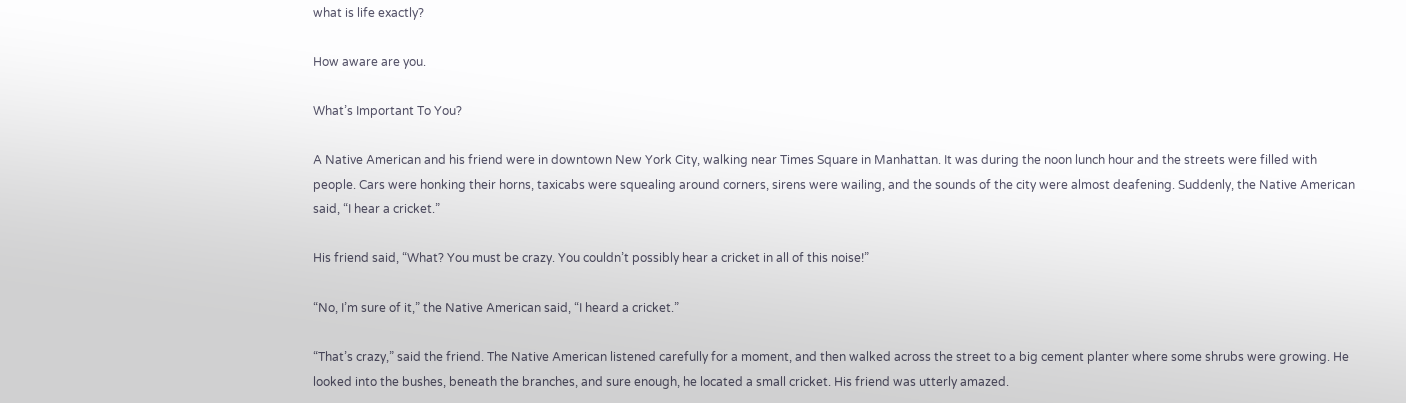what is life exactly?

How aware are you.

What’s Important To You?

A Native American and his friend were in downtown New York City, walking near Times Square in Manhattan. It was during the noon lunch hour and the streets were filled with people. Cars were honking their horns, taxicabs were squealing around corners, sirens were wailing, and the sounds of the city were almost deafening. Suddenly, the Native American said, “I hear a cricket.”

His friend said, “What? You must be crazy. You couldn’t possibly hear a cricket in all of this noise!”

“No, I’m sure of it,” the Native American said, “I heard a cricket.”

“That’s crazy,” said the friend. The Native American listened carefully for a moment, and then walked across the street to a big cement planter where some shrubs were growing. He looked into the bushes, beneath the branches, and sure enough, he located a small cricket. His friend was utterly amazed.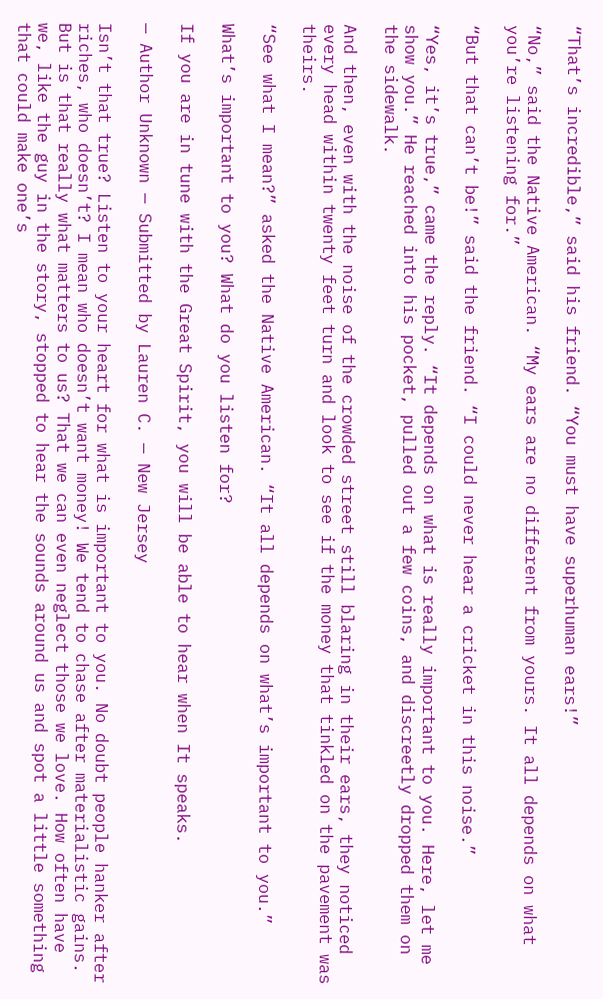“That’s incredible,” said his friend. “You must have superhuman ears!”

“No,” said the Native American. “My ears are no different from yours. It all depends on what you’re listening for.”

“But that can’t be!” said the friend. “I could never hear a cricket in this noise.”

“Yes, it’s true,” came the reply. “It depends on what is really important to you. Here, let me show you.” He reached into his pocket, pulled out a few coins, and discreetly dropped them on the sidewalk.

And then, even with the noise of the crowded street still blaring in their ears, they noticed every head within twenty feet turn and look to see if the money that tinkled on the pavement was theirs.

“See what I mean?” asked the Native American. “It all depends on what’s important to you.”

What’s important to you? What do you listen for?

If you are in tune with the Great Spirit, you will be able to hear when It speaks.

— Author Unknown — Submitted by Lauren C. — New Jersey

Isn’t that true? Listen to your heart for what is important to you. No doubt people hanker after riches, who doesn’t? I mean who doesn’t want money! We tend to chase after materialistic gains. But is that really what matters to us? That we can even neglect those we love. How often have we, like the guy in the story, stopped to hear the sounds around us and spot a little something that could make one’s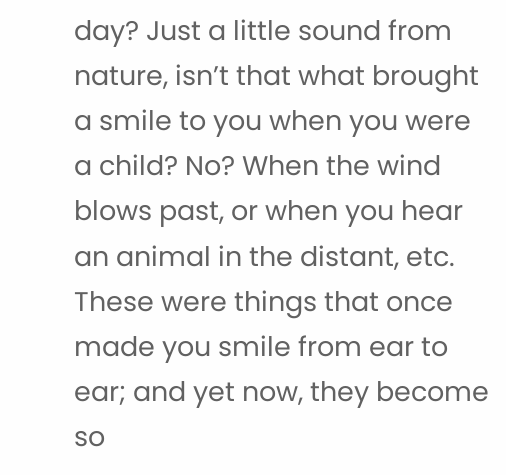day? Just a little sound from nature, isn’t that what brought a smile to you when you were a child? No? When the wind blows past, or when you hear an animal in the distant, etc. These were things that once made you smile from ear to ear; and yet now, they become so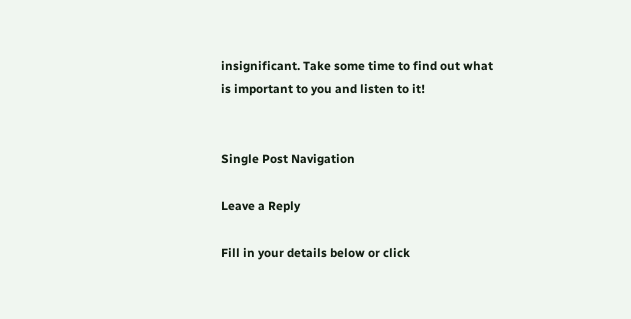insignificant. Take some time to find out what is important to you and listen to it!


Single Post Navigation

Leave a Reply

Fill in your details below or click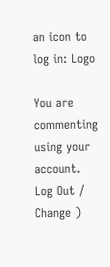an icon to log in: Logo

You are commenting using your account. Log Out /  Change )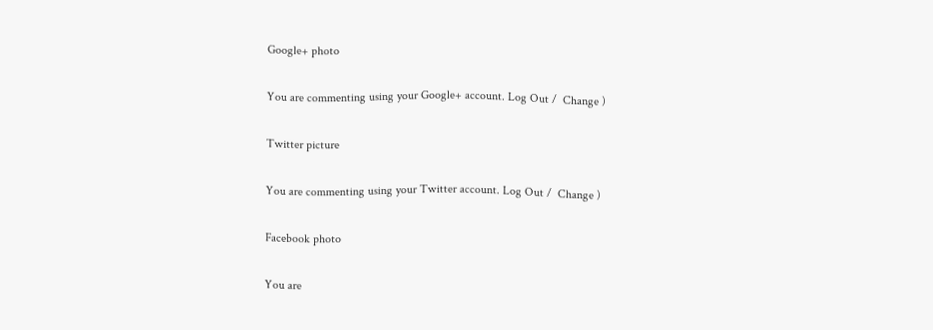Google+ photo

You are commenting using your Google+ account. Log Out /  Change )

Twitter picture

You are commenting using your Twitter account. Log Out /  Change )

Facebook photo

You are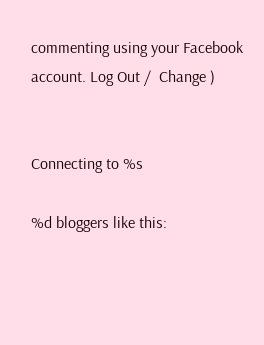commenting using your Facebook account. Log Out /  Change )


Connecting to %s

%d bloggers like this: